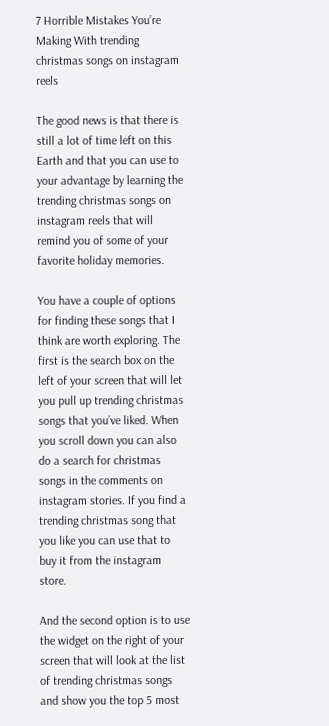7 Horrible Mistakes You’re Making With trending christmas songs on instagram reels

The good news is that there is still a lot of time left on this Earth and that you can use to your advantage by learning the trending christmas songs on instagram reels that will remind you of some of your favorite holiday memories.

You have a couple of options for finding these songs that I think are worth exploring. The first is the search box on the left of your screen that will let you pull up trending christmas songs that you’ve liked. When you scroll down you can also do a search for christmas songs in the comments on instagram stories. If you find a trending christmas song that you like you can use that to buy it from the instagram store.

And the second option is to use the widget on the right of your screen that will look at the list of trending christmas songs and show you the top 5 most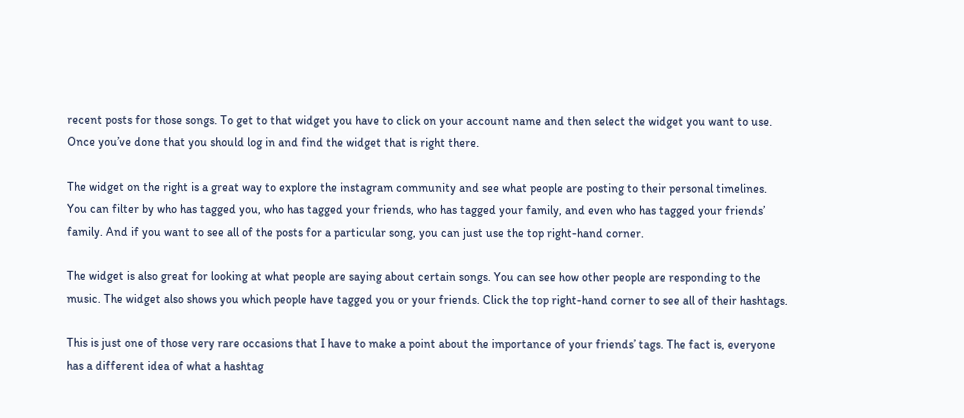recent posts for those songs. To get to that widget you have to click on your account name and then select the widget you want to use. Once you’ve done that you should log in and find the widget that is right there.

The widget on the right is a great way to explore the instagram community and see what people are posting to their personal timelines. You can filter by who has tagged you, who has tagged your friends, who has tagged your family, and even who has tagged your friends’ family. And if you want to see all of the posts for a particular song, you can just use the top right-hand corner.

The widget is also great for looking at what people are saying about certain songs. You can see how other people are responding to the music. The widget also shows you which people have tagged you or your friends. Click the top right-hand corner to see all of their hashtags.

This is just one of those very rare occasions that I have to make a point about the importance of your friends’ tags. The fact is, everyone has a different idea of what a hashtag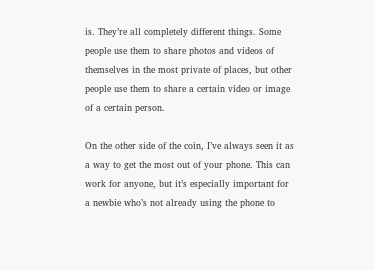is. They’re all completely different things. Some people use them to share photos and videos of themselves in the most private of places, but other people use them to share a certain video or image of a certain person.

On the other side of the coin, I’ve always seen it as a way to get the most out of your phone. This can work for anyone, but it’s especially important for a newbie who’s not already using the phone to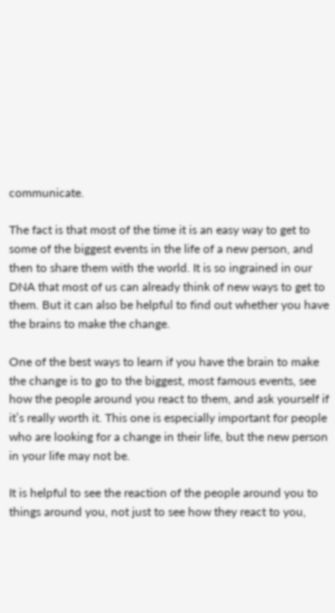communicate.

The fact is that most of the time it is an easy way to get to some of the biggest events in the life of a new person, and then to share them with the world. It is so ingrained in our DNA that most of us can already think of new ways to get to them. But it can also be helpful to find out whether you have the brains to make the change.

One of the best ways to learn if you have the brain to make the change is to go to the biggest, most famous events, see how the people around you react to them, and ask yourself if it’s really worth it. This one is especially important for people who are looking for a change in their life, but the new person in your life may not be.

It is helpful to see the reaction of the people around you to things around you, not just to see how they react to you,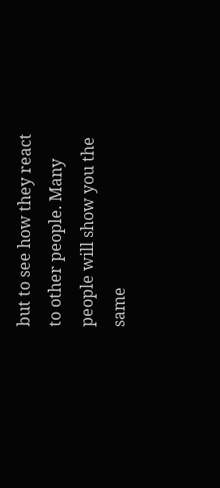but to see how they react to other people. Many people will show you the same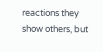reactions they show others, but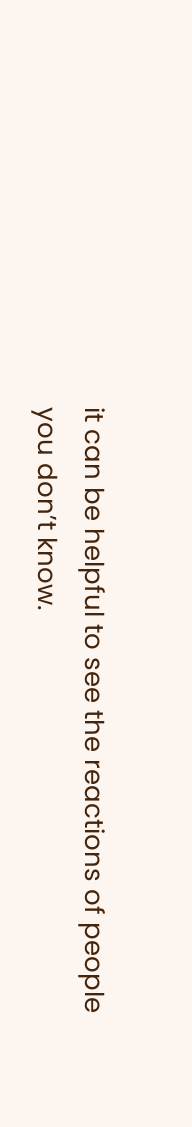it can be helpful to see the reactions of people you don’t know.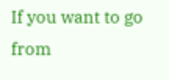If you want to go from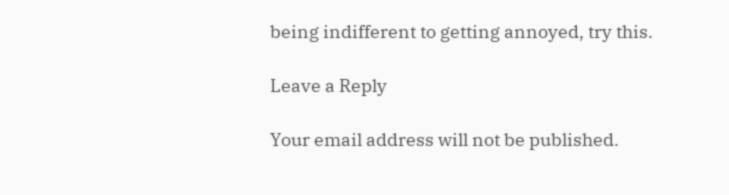being indifferent to getting annoyed, try this.

Leave a Reply

Your email address will not be published.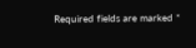Required fields are marked *